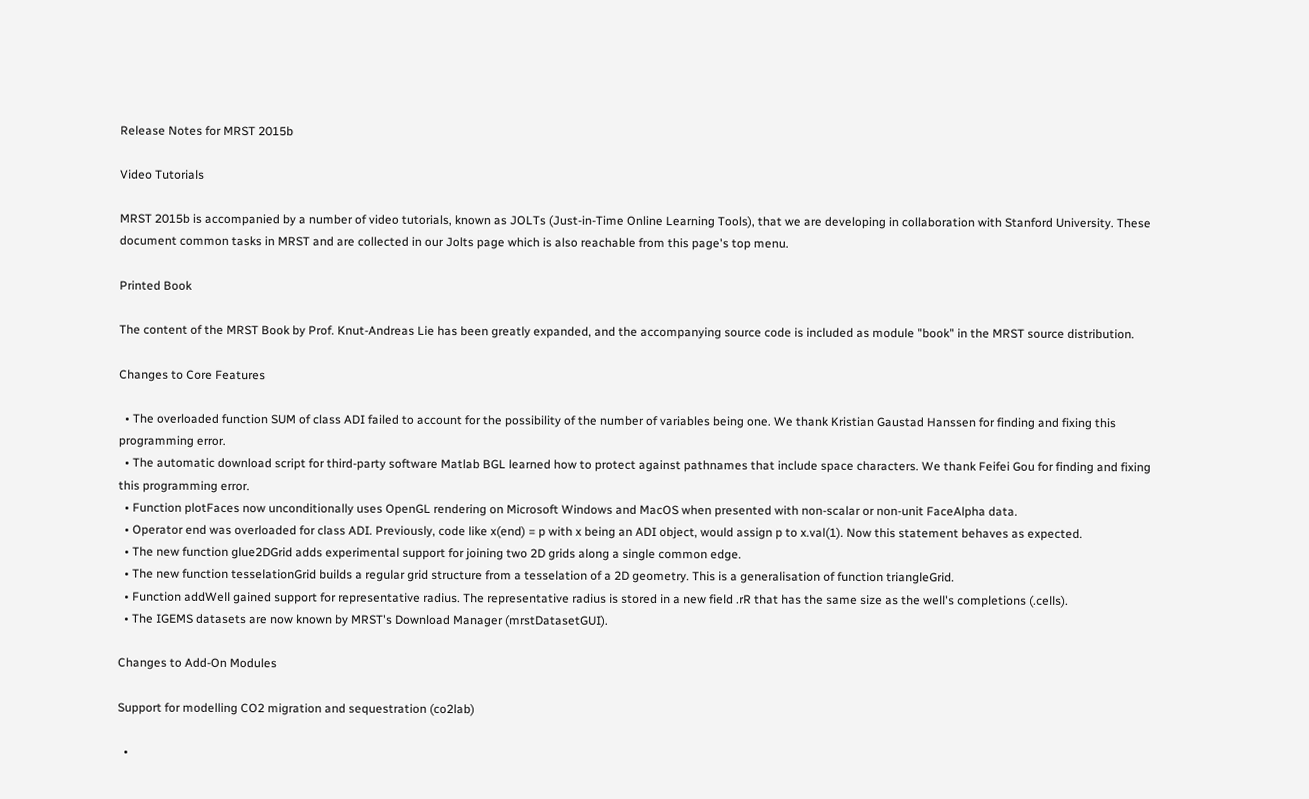Release Notes for MRST 2015b

Video Tutorials

MRST 2015b is accompanied by a number of video tutorials, known as JOLTs (Just-in-Time Online Learning Tools), that we are developing in collaboration with Stanford University. These document common tasks in MRST and are collected in our Jolts page which is also reachable from this page's top menu.

Printed Book

The content of the MRST Book by Prof. Knut-Andreas Lie has been greatly expanded, and the accompanying source code is included as module "book" in the MRST source distribution.

Changes to Core Features

  • The overloaded function SUM of class ADI failed to account for the possibility of the number of variables being one. We thank Kristian Gaustad Hanssen for finding and fixing this programming error.
  • The automatic download script for third-party software Matlab BGL learned how to protect against pathnames that include space characters. We thank Feifei Gou for finding and fixing this programming error.
  • Function plotFaces now unconditionally uses OpenGL rendering on Microsoft Windows and MacOS when presented with non-scalar or non-unit FaceAlpha data.
  • Operator end was overloaded for class ADI. Previously, code like x(end) = p with x being an ADI object, would assign p to x.val(1). Now this statement behaves as expected.
  • The new function glue2DGrid adds experimental support for joining two 2D grids along a single common edge.
  • The new function tesselationGrid builds a regular grid structure from a tesselation of a 2D geometry. This is a generalisation of function triangleGrid.
  • Function addWell gained support for representative radius. The representative radius is stored in a new field .rR that has the same size as the well's completions (.cells).
  • The IGEMS datasets are now known by MRST's Download Manager (mrstDatasetGUI).

Changes to Add-On Modules

Support for modelling CO2 migration and sequestration (co2lab)

  •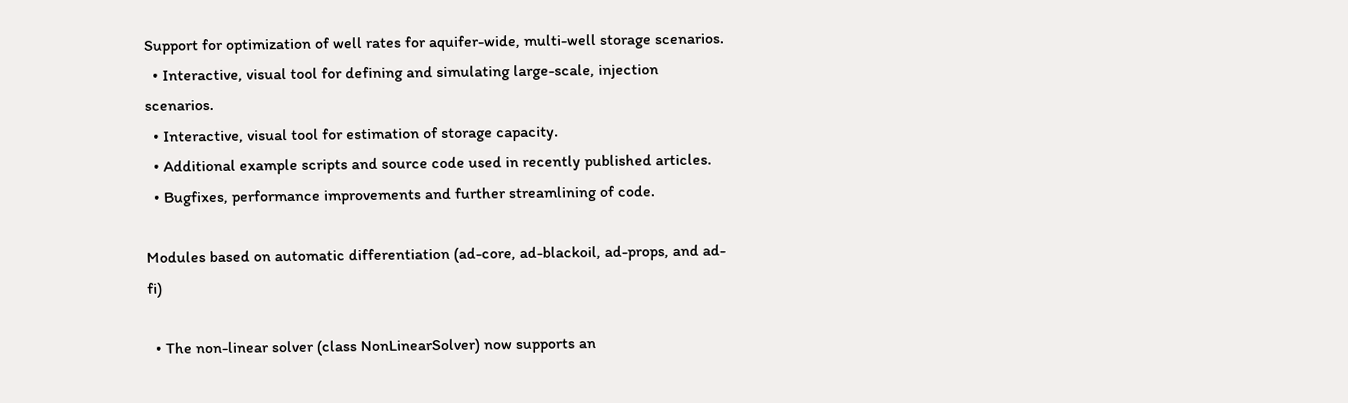Support for optimization of well rates for aquifer-wide, multi-well storage scenarios.
  • Interactive, visual tool for defining and simulating large-scale, injection scenarios.
  • Interactive, visual tool for estimation of storage capacity.
  • Additional example scripts and source code used in recently published articles.
  • Bugfixes, performance improvements and further streamlining of code.

Modules based on automatic differentiation (ad-core, ad-blackoil, ad-props, and ad-fi)

  • The non-linear solver (class NonLinearSolver) now supports an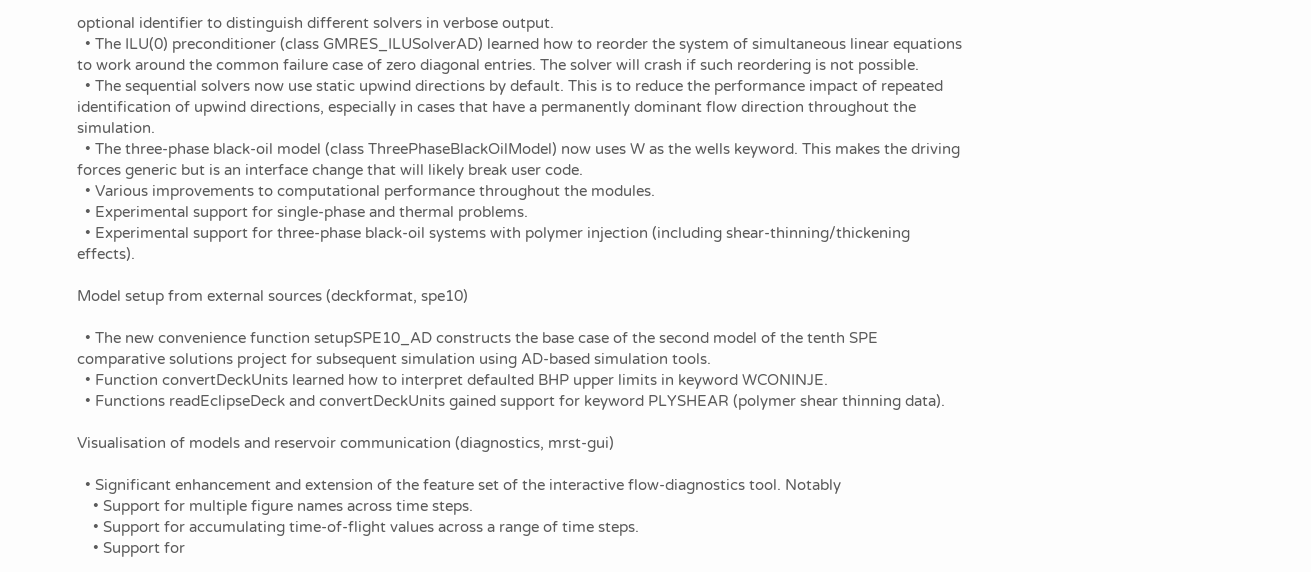optional identifier to distinguish different solvers in verbose output.
  • The ILU(0) preconditioner (class GMRES_ILUSolverAD) learned how to reorder the system of simultaneous linear equations to work around the common failure case of zero diagonal entries. The solver will crash if such reordering is not possible.
  • The sequential solvers now use static upwind directions by default. This is to reduce the performance impact of repeated identification of upwind directions, especially in cases that have a permanently dominant flow direction throughout the simulation.
  • The three-phase black-oil model (class ThreePhaseBlackOilModel) now uses W as the wells keyword. This makes the driving forces generic but is an interface change that will likely break user code.
  • Various improvements to computational performance throughout the modules.
  • Experimental support for single-phase and thermal problems.
  • Experimental support for three-phase black-oil systems with polymer injection (including shear-thinning/thickening effects).

Model setup from external sources (deckformat, spe10)

  • The new convenience function setupSPE10_AD constructs the base case of the second model of the tenth SPE comparative solutions project for subsequent simulation using AD-based simulation tools.
  • Function convertDeckUnits learned how to interpret defaulted BHP upper limits in keyword WCONINJE.
  • Functions readEclipseDeck and convertDeckUnits gained support for keyword PLYSHEAR (polymer shear thinning data).

Visualisation of models and reservoir communication (diagnostics, mrst-gui)

  • Significant enhancement and extension of the feature set of the interactive flow-diagnostics tool. Notably
    • Support for multiple figure names across time steps.
    • Support for accumulating time-of-flight values across a range of time steps.
    • Support for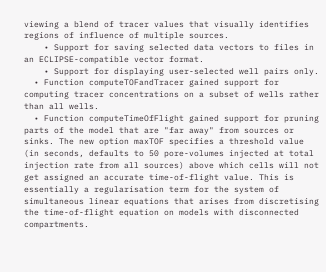viewing a blend of tracer values that visually identifies regions of influence of multiple sources.
    • Support for saving selected data vectors to files in an ECLIPSE-compatible vector format.
    • Support for displaying user-selected well pairs only.
  • Function computeTOFandTracer gained support for computing tracer concentrations on a subset of wells rather than all wells.
  • Function computeTimeOfFlight gained support for pruning parts of the model that are "far away" from sources or sinks. The new option maxTOF specifies a threshold value (in seconds, defaults to 50 pore-volumes injected at total injection rate from all sources) above which cells will not get assigned an accurate time-of-flight value. This is essentially a regularisation term for the system of simultaneous linear equations that arises from discretising the time-of-flight equation on models with disconnected compartments.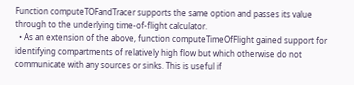Function computeTOFandTracer supports the same option and passes its value through to the underlying time-of-flight calculator.
  • As an extension of the above, function computeTimeOfFlight gained support for identifying compartments of relatively high flow but which otherwise do not communicate with any sources or sinks. This is useful if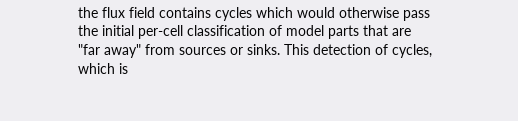the flux field contains cycles which would otherwise pass the initial per-cell classification of model parts that are "far away" from sources or sinks. This detection of cycles, which is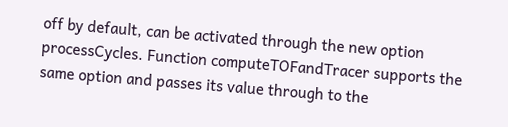off by default, can be activated through the new option processCycles. Function computeTOFandTracer supports the same option and passes its value through to the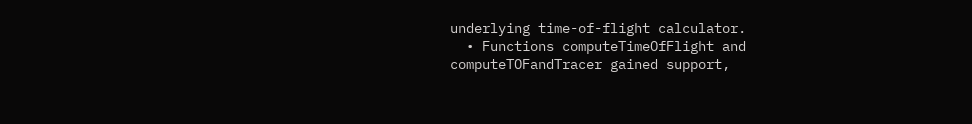underlying time-of-flight calculator.
  • Functions computeTimeOfFlight and computeTOFandTracer gained support,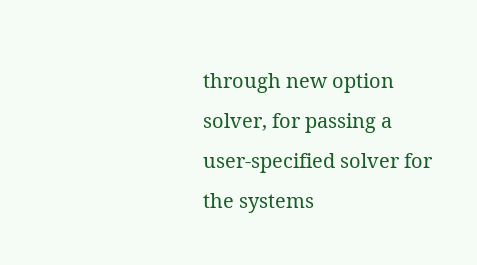through new option solver, for passing a user-specified solver for the systems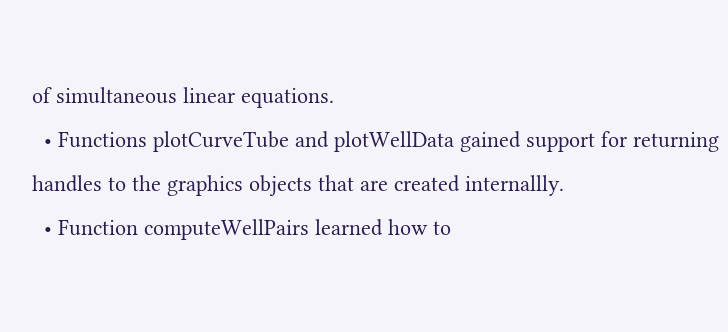of simultaneous linear equations.
  • Functions plotCurveTube and plotWellData gained support for returning handles to the graphics objects that are created internallly.
  • Function computeWellPairs learned how to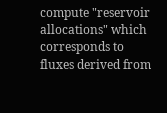compute "reservoir allocations" which corresponds to fluxes derived from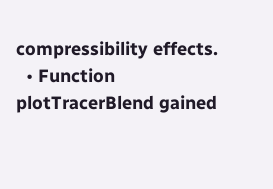compressibility effects.
  • Function plotTracerBlend gained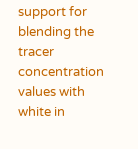support for blending the tracer concentration values with white in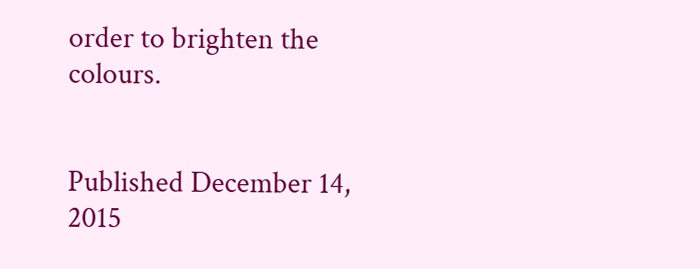order to brighten the colours.


Published December 14, 2015